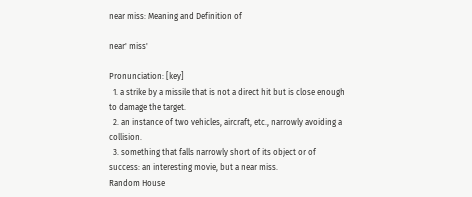near miss: Meaning and Definition of

near' miss'

Pronunciation: [key]
  1. a strike by a missile that is not a direct hit but is close enough to damage the target.
  2. an instance of two vehicles, aircraft, etc., narrowly avoiding a collision.
  3. something that falls narrowly short of its object or of success: an interesting movie, but a near miss.
Random House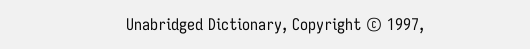Unabridged Dictionary, Copyright © 1997,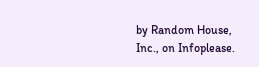by Random House, Inc., on Infoplease.